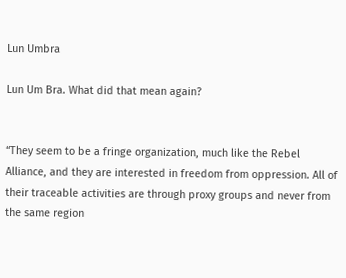Lun Umbra

Lun Um Bra. What did that mean again?


“They seem to be a fringe organization, much like the Rebel Alliance, and they are interested in freedom from oppression. All of their traceable activities are through proxy groups and never from the same region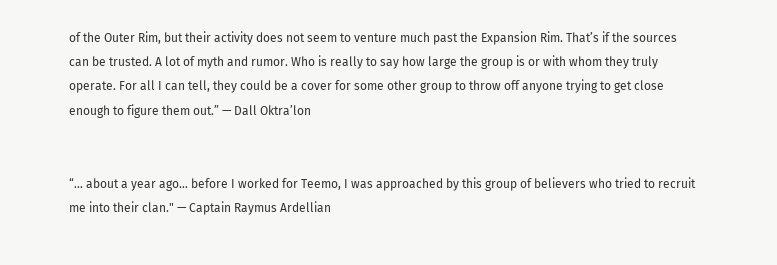of the Outer Rim, but their activity does not seem to venture much past the Expansion Rim. That’s if the sources can be trusted. A lot of myth and rumor. Who is really to say how large the group is or with whom they truly operate. For all I can tell, they could be a cover for some other group to throw off anyone trying to get close enough to figure them out.” — Dall Oktra’lon


“… about a year ago… before I worked for Teemo, I was approached by this group of believers who tried to recruit me into their clan." — Captain Raymus Ardellian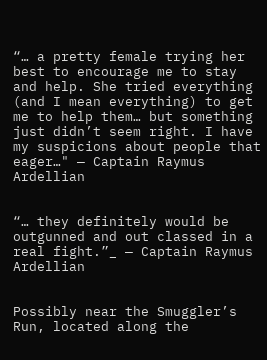“… a pretty female trying her best to encourage me to stay and help. She tried everything (and I mean everything) to get me to help them… but something just didn’t seem right. I have my suspicions about people that eager…" — Captain Raymus Ardellian


“… they definitely would be outgunned and out classed in a real fight.”_ — Captain Raymus Ardellian


Possibly near the Smuggler’s Run, located along the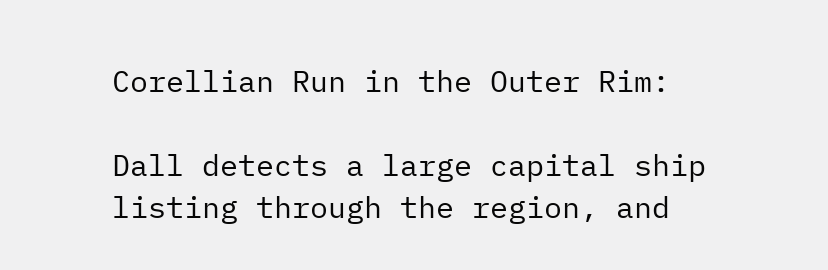Corellian Run in the Outer Rim:

Dall detects a large capital ship listing through the region, and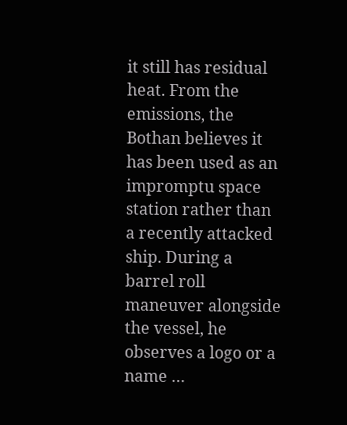it still has residual heat. From the emissions, the Bothan believes it has been used as an impromptu space station rather than a recently attacked ship. During a barrel roll maneuver alongside the vessel, he observes a logo or a name …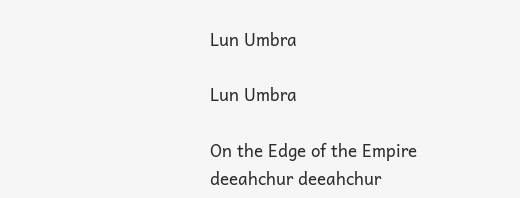Lun Umbra

Lun Umbra

On the Edge of the Empire deeahchur deeahchur